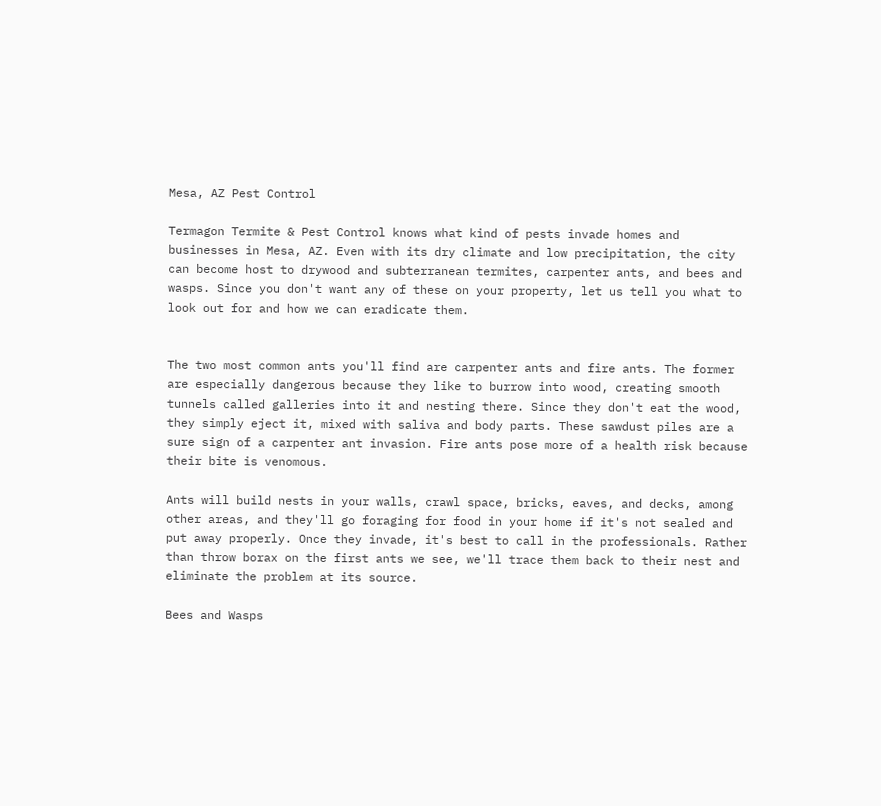Mesa, AZ Pest Control

Termagon Termite & Pest Control knows what kind of pests invade homes and businesses in Mesa, AZ. Even with its dry climate and low precipitation, the city can become host to drywood and subterranean termites, carpenter ants, and bees and wasps. Since you don't want any of these on your property, let us tell you what to look out for and how we can eradicate them.


The two most common ants you'll find are carpenter ants and fire ants. The former are especially dangerous because they like to burrow into wood, creating smooth tunnels called galleries into it and nesting there. Since they don't eat the wood, they simply eject it, mixed with saliva and body parts. These sawdust piles are a sure sign of a carpenter ant invasion. Fire ants pose more of a health risk because their bite is venomous.

Ants will build nests in your walls, crawl space, bricks, eaves, and decks, among other areas, and they'll go foraging for food in your home if it's not sealed and put away properly. Once they invade, it's best to call in the professionals. Rather than throw borax on the first ants we see, we'll trace them back to their nest and eliminate the problem at its source.

Bees and Wasps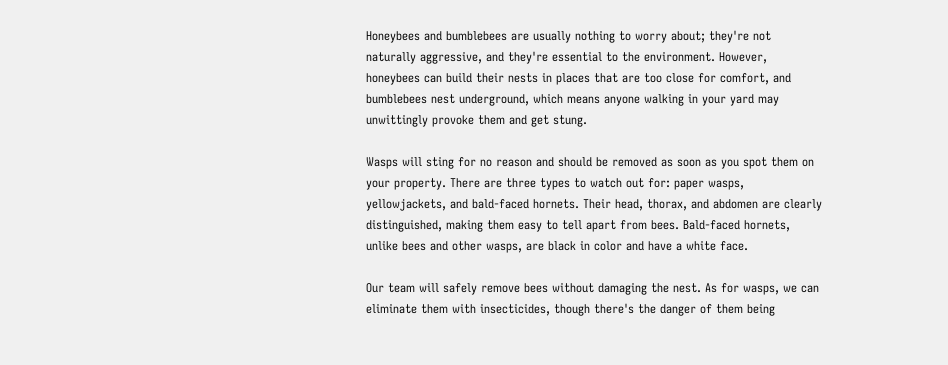Honeybees and bumblebees are usually nothing to worry about; they're not naturally aggressive, and they're essential to the environment. However, honeybees can build their nests in places that are too close for comfort, and bumblebees nest underground, which means anyone walking in your yard may unwittingly provoke them and get stung.

Wasps will sting for no reason and should be removed as soon as you spot them on your property. There are three types to watch out for: paper wasps, yellowjackets, and bald-faced hornets. Their head, thorax, and abdomen are clearly distinguished, making them easy to tell apart from bees. Bald-faced hornets, unlike bees and other wasps, are black in color and have a white face.

Our team will safely remove bees without damaging the nest. As for wasps, we can eliminate them with insecticides, though there's the danger of them being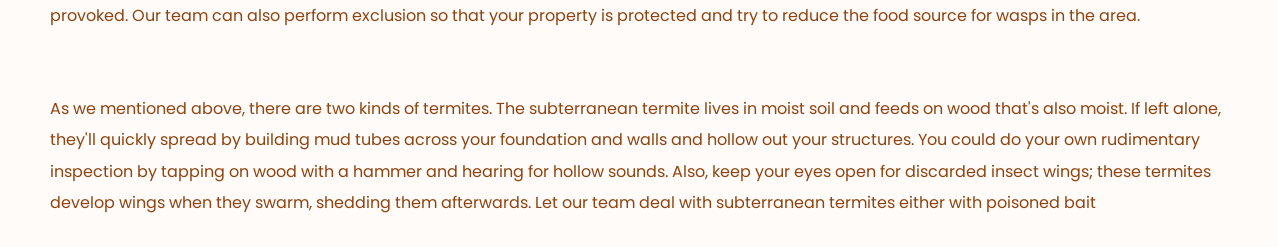provoked. Our team can also perform exclusion so that your property is protected and try to reduce the food source for wasps in the area.


As we mentioned above, there are two kinds of termites. The subterranean termite lives in moist soil and feeds on wood that's also moist. If left alone, they'll quickly spread by building mud tubes across your foundation and walls and hollow out your structures. You could do your own rudimentary inspection by tapping on wood with a hammer and hearing for hollow sounds. Also, keep your eyes open for discarded insect wings; these termites develop wings when they swarm, shedding them afterwards. Let our team deal with subterranean termites either with poisoned bait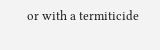or with a termiticide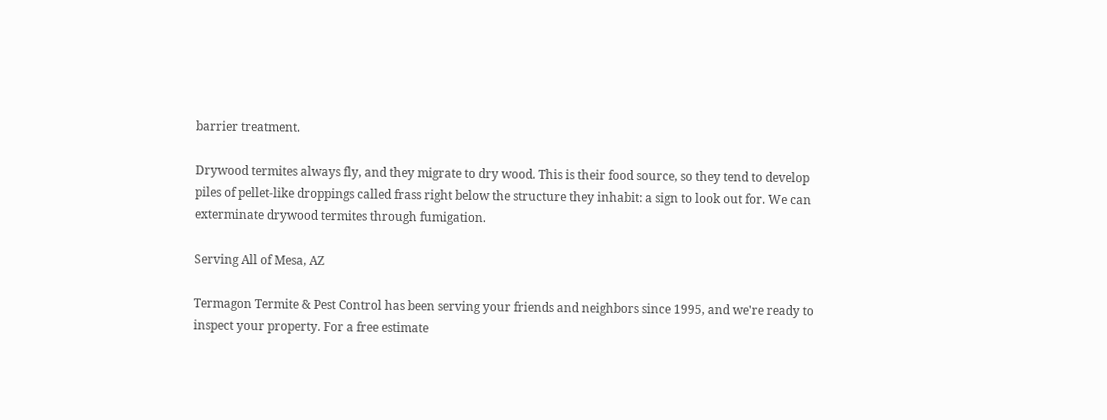barrier treatment.

Drywood termites always fly, and they migrate to dry wood. This is their food source, so they tend to develop piles of pellet-like droppings called frass right below the structure they inhabit: a sign to look out for. We can exterminate drywood termites through fumigation.

Serving All of Mesa, AZ

Termagon Termite & Pest Control has been serving your friends and neighbors since 1995, and we're ready to inspect your property. For a free estimate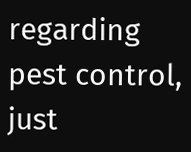regarding pest control, just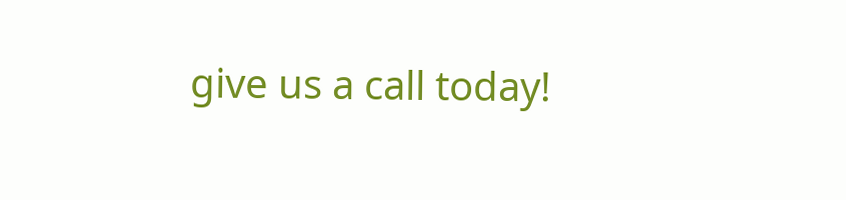give us a call today!